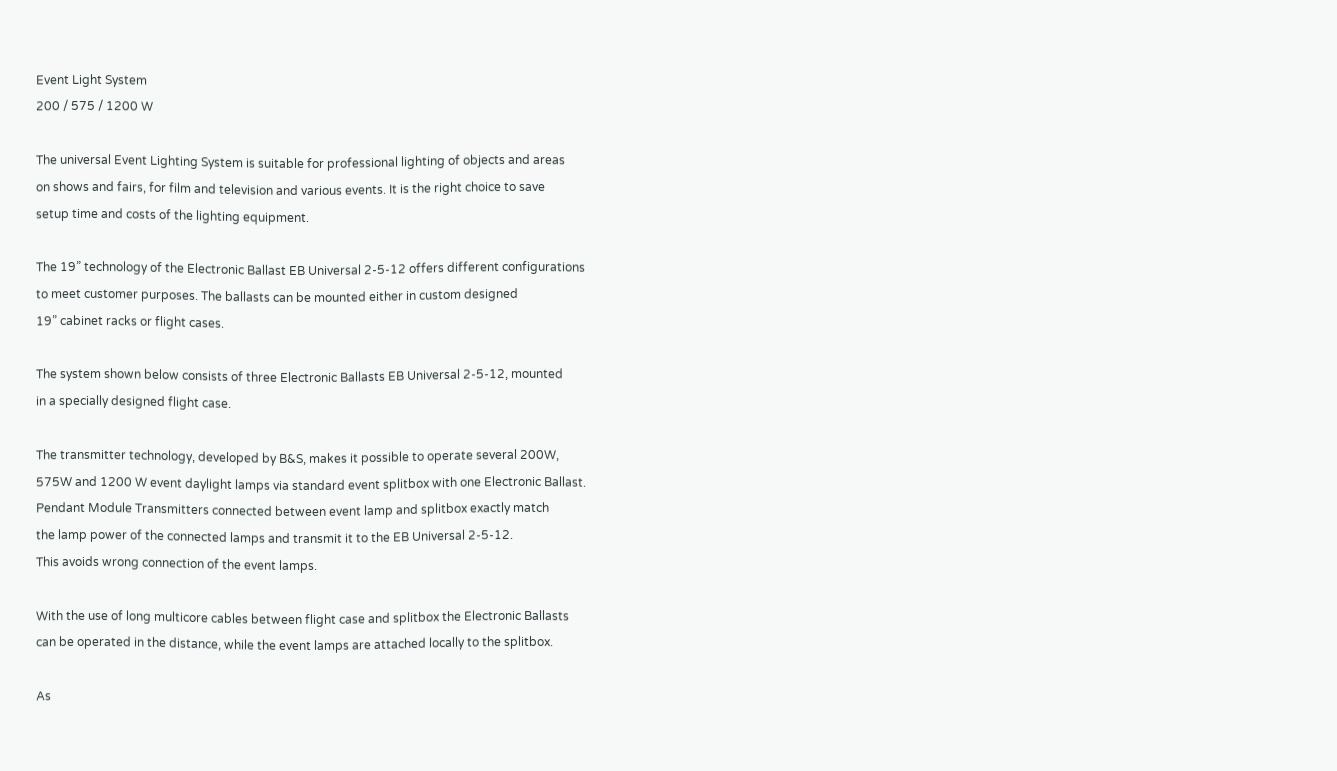Event Light System
200 / 575 / 1200 W

The universal Event Lighting System is suitable for professional lighting of objects and areas
on shows and fairs, for film and television and various events. It is the right choice to save
setup time and costs of the lighting equipment.

The 19” technology of the Electronic Ballast EB Universal 2-5-12 offers different configurations
to meet customer purposes. The ballasts can be mounted either in custom designed
19” cabinet racks or flight cases.

The system shown below consists of three Electronic Ballasts EB Universal 2-5-12, mounted
in a specially designed flight case.

The transmitter technology, developed by B&S, makes it possible to operate several 200W,
575W and 1200 W event daylight lamps via standard event splitbox with one Electronic Ballast.
Pendant Module Transmitters connected between event lamp and splitbox exactly match
the lamp power of the connected lamps and transmit it to the EB Universal 2-5-12.
This avoids wrong connection of the event lamps.

With the use of long multicore cables between flight case and splitbox the Electronic Ballasts
can be operated in the distance, while the event lamps are attached locally to the splitbox.

As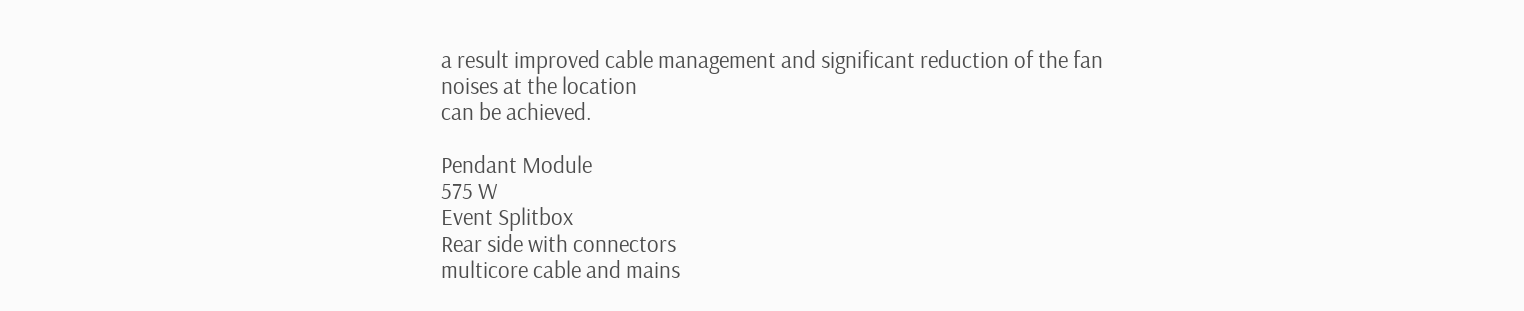a result improved cable management and significant reduction of the fan noises at the location
can be achieved.

Pendant Module
575 W
Event Splitbox
Rear side with connectors
multicore cable and mains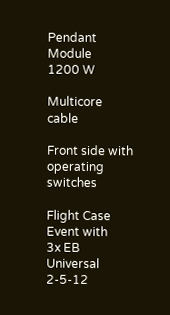Pendant Module
1200 W

Multicore cable

Front side with operating switches

Flight Case Event with
3x EB Universal 2-5-12